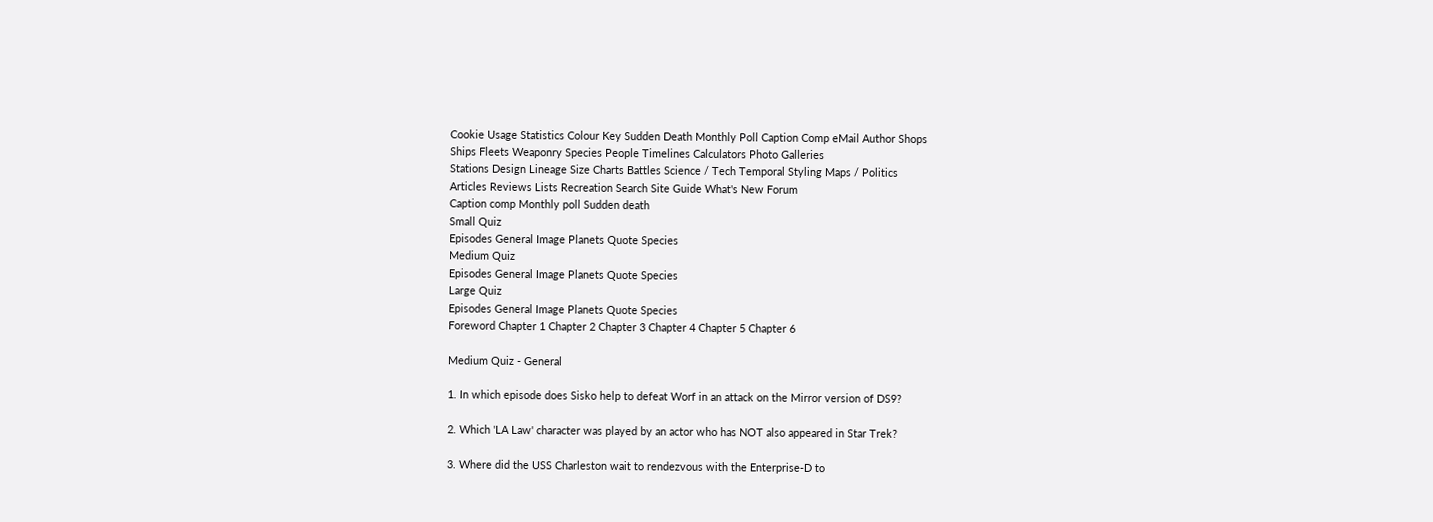Cookie Usage Statistics Colour Key Sudden Death Monthly Poll Caption Comp eMail Author Shops
Ships Fleets Weaponry Species People Timelines Calculators Photo Galleries
Stations Design Lineage Size Charts Battles Science / Tech Temporal Styling Maps / Politics
Articles Reviews Lists Recreation Search Site Guide What's New Forum
Caption comp Monthly poll Sudden death
Small Quiz
Episodes General Image Planets Quote Species
Medium Quiz
Episodes General Image Planets Quote Species
Large Quiz
Episodes General Image Planets Quote Species
Foreword Chapter 1 Chapter 2 Chapter 3 Chapter 4 Chapter 5 Chapter 6

Medium Quiz - General

1. In which episode does Sisko help to defeat Worf in an attack on the Mirror version of DS9?

2. Which 'LA Law' character was played by an actor who has NOT also appeared in Star Trek?

3. Where did the USS Charleston wait to rendezvous with the Enterprise-D to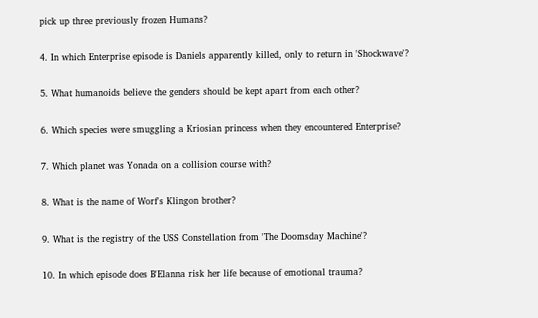pick up three previously frozen Humans?

4. In which Enterprise episode is Daniels apparently killed, only to return in 'Shockwave'?

5. What humanoids believe the genders should be kept apart from each other?

6. Which species were smuggling a Kriosian princess when they encountered Enterprise?

7. Which planet was Yonada on a collision course with?

8. What is the name of Worf's Klingon brother?

9. What is the registry of the USS Constellation from 'The Doomsday Machine'?

10. In which episode does B'Elanna risk her life because of emotional trauma?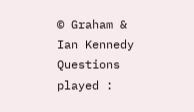© Graham & Ian Kennedy Questions played :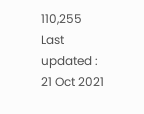110,255 Last updated : 21 Oct 2021